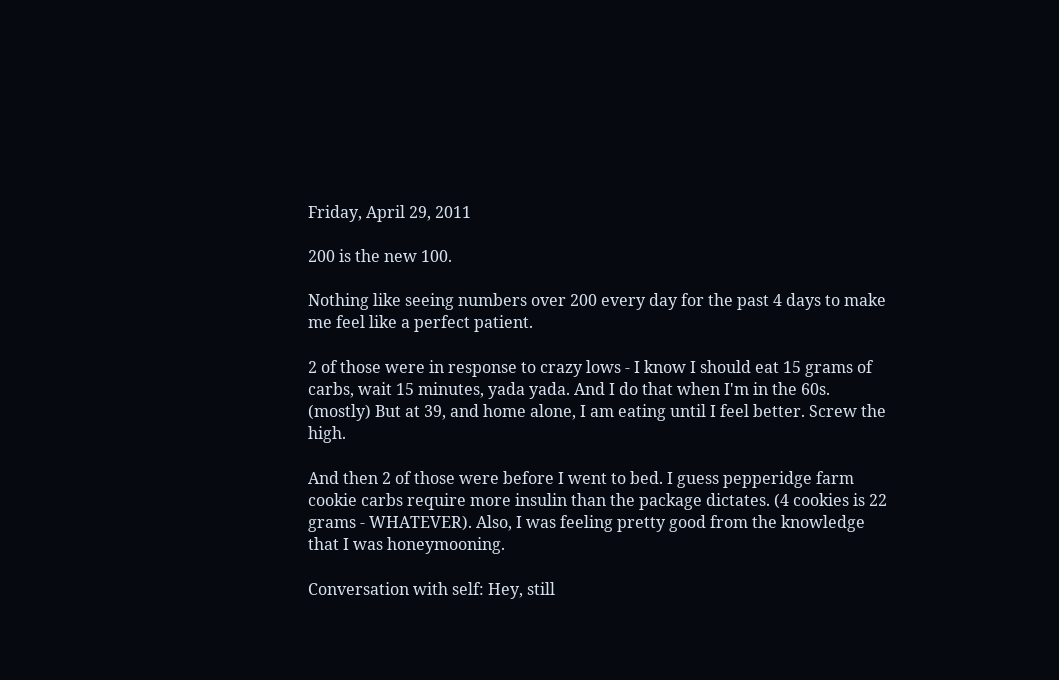Friday, April 29, 2011

200 is the new 100.

Nothing like seeing numbers over 200 every day for the past 4 days to make me feel like a perfect patient.

2 of those were in response to crazy lows - I know I should eat 15 grams of carbs, wait 15 minutes, yada yada. And I do that when I'm in the 60s. (mostly) But at 39, and home alone, I am eating until I feel better. Screw the high.

And then 2 of those were before I went to bed. I guess pepperidge farm cookie carbs require more insulin than the package dictates. (4 cookies is 22 grams - WHATEVER). Also, I was feeling pretty good from the knowledge that I was honeymooning.

Conversation with self: Hey, still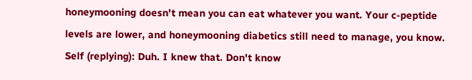honeymooning doesn't mean you can eat whatever you want. Your c-peptide levels are lower, and honeymooning diabetics still need to manage, you know. Self (replying): Duh. I knew that. Don't know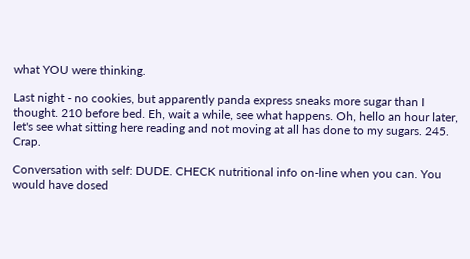what YOU were thinking.

Last night - no cookies, but apparently panda express sneaks more sugar than I thought. 210 before bed. Eh, wait a while, see what happens. Oh, hello an hour later, let's see what sitting here reading and not moving at all has done to my sugars. 245. Crap.

Conversation with self: DUDE. CHECK nutritional info on-line when you can. You would have dosed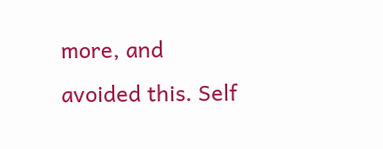more, and avoided this. Self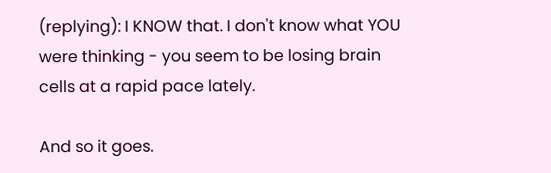(replying): I KNOW that. I don't know what YOU were thinking - you seem to be losing brain cells at a rapid pace lately.

And so it goes.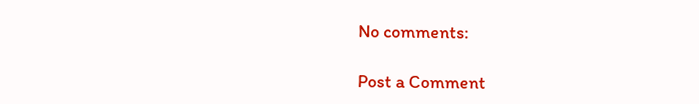No comments:

Post a Comment